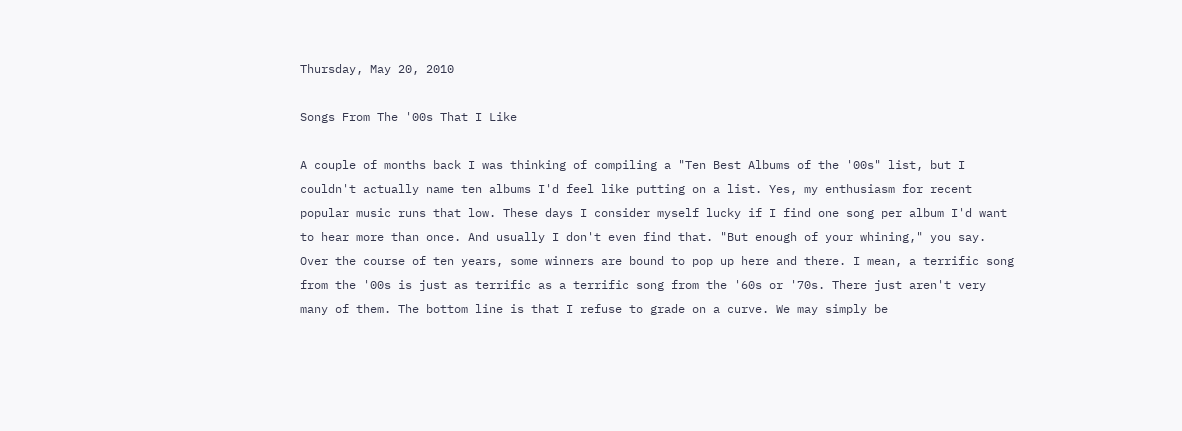Thursday, May 20, 2010

Songs From The '00s That I Like

A couple of months back I was thinking of compiling a "Ten Best Albums of the '00s" list, but I couldn't actually name ten albums I'd feel like putting on a list. Yes, my enthusiasm for recent popular music runs that low. These days I consider myself lucky if I find one song per album I'd want to hear more than once. And usually I don't even find that. "But enough of your whining," you say. Over the course of ten years, some winners are bound to pop up here and there. I mean, a terrific song from the '00s is just as terrific as a terrific song from the '60s or '70s. There just aren't very many of them. The bottom line is that I refuse to grade on a curve. We may simply be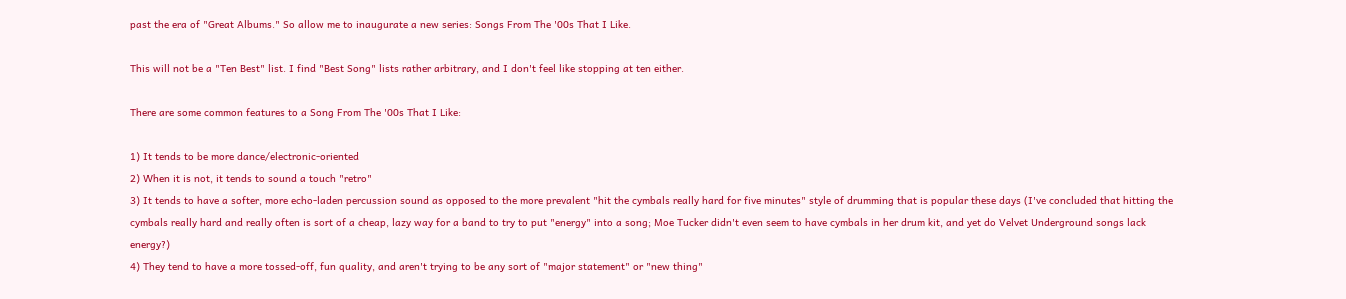past the era of "Great Albums." So allow me to inaugurate a new series: Songs From The '00s That I Like.

This will not be a "Ten Best" list. I find "Best Song" lists rather arbitrary, and I don't feel like stopping at ten either.

There are some common features to a Song From The '00s That I Like:

1) It tends to be more dance/electronic-oriented
2) When it is not, it tends to sound a touch "retro"
3) It tends to have a softer, more echo-laden percussion sound as opposed to the more prevalent "hit the cymbals really hard for five minutes" style of drumming that is popular these days (I've concluded that hitting the cymbals really hard and really often is sort of a cheap, lazy way for a band to try to put "energy" into a song; Moe Tucker didn't even seem to have cymbals in her drum kit, and yet do Velvet Underground songs lack energy?)
4) They tend to have a more tossed-off, fun quality, and aren't trying to be any sort of "major statement" or "new thing"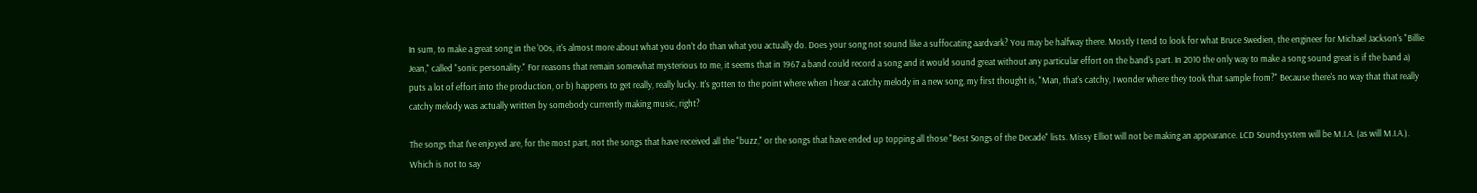In sum, to make a great song in the '00s, it's almost more about what you don't do than what you actually do. Does your song not sound like a suffocating aardvark? You may be halfway there. Mostly I tend to look for what Bruce Swedien, the engineer for Michael Jackson's "Billie Jean," called "sonic personality." For reasons that remain somewhat mysterious to me, it seems that in 1967 a band could record a song and it would sound great without any particular effort on the band's part. In 2010 the only way to make a song sound great is if the band a) puts a lot of effort into the production, or b) happens to get really, really lucky. It's gotten to the point where when I hear a catchy melody in a new song, my first thought is, "Man, that's catchy, I wonder where they took that sample from?" Because there's no way that that really catchy melody was actually written by somebody currently making music, right?

The songs that I've enjoyed are, for the most part, not the songs that have received all the "buzz," or the songs that have ended up topping all those "Best Songs of the Decade" lists. Missy Elliot will not be making an appearance. LCD Soundsystem will be M.I.A. (as will M.I.A.). Which is not to say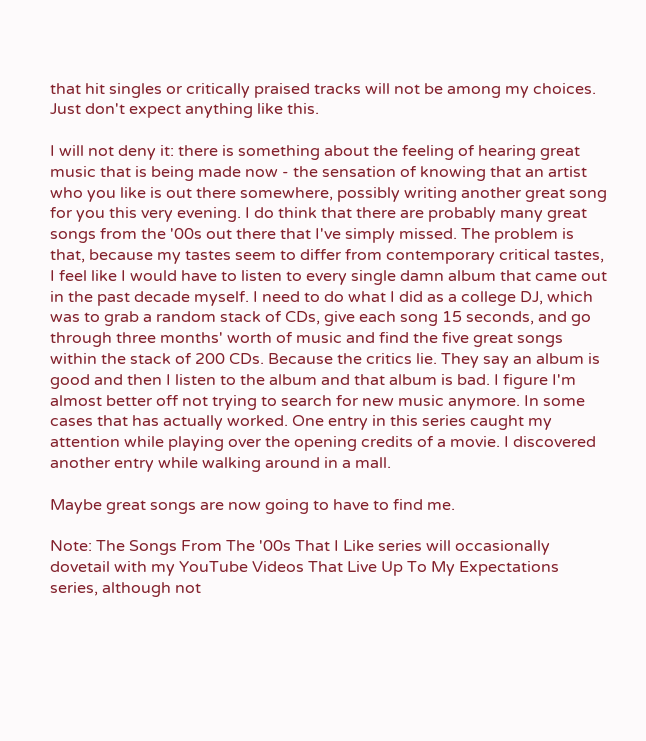that hit singles or critically praised tracks will not be among my choices. Just don't expect anything like this.

I will not deny it: there is something about the feeling of hearing great music that is being made now - the sensation of knowing that an artist who you like is out there somewhere, possibly writing another great song for you this very evening. I do think that there are probably many great songs from the '00s out there that I've simply missed. The problem is that, because my tastes seem to differ from contemporary critical tastes, I feel like I would have to listen to every single damn album that came out in the past decade myself. I need to do what I did as a college DJ, which was to grab a random stack of CDs, give each song 15 seconds, and go through three months' worth of music and find the five great songs within the stack of 200 CDs. Because the critics lie. They say an album is good and then I listen to the album and that album is bad. I figure I'm almost better off not trying to search for new music anymore. In some cases that has actually worked. One entry in this series caught my attention while playing over the opening credits of a movie. I discovered another entry while walking around in a mall.

Maybe great songs are now going to have to find me.

Note: The Songs From The '00s That I Like series will occasionally dovetail with my YouTube Videos That Live Up To My Expectations series, although not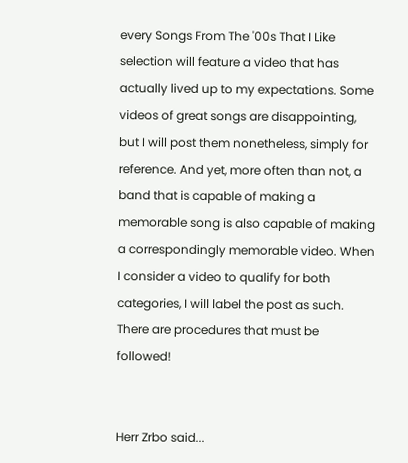every Songs From The '00s That I Like selection will feature a video that has actually lived up to my expectations. Some videos of great songs are disappointing, but I will post them nonetheless, simply for reference. And yet, more often than not, a band that is capable of making a memorable song is also capable of making a correspondingly memorable video. When I consider a video to qualify for both categories, I will label the post as such. There are procedures that must be followed!


Herr Zrbo said...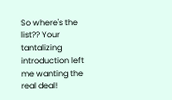So where's the list?? Your tantalizing introduction left me wanting the real deal!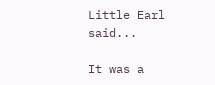Little Earl said...

It was a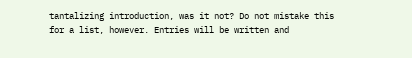tantalizing introduction, was it not? Do not mistake this for a list, however. Entries will be written and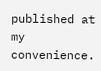published at my convenience.